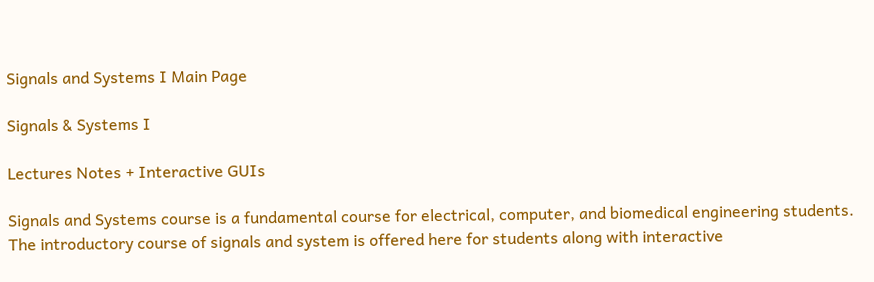Signals and Systems I Main Page

Signals & Systems I

Lectures Notes + Interactive GUIs

Signals and Systems course is a fundamental course for electrical, computer, and biomedical engineering students. The introductory course of signals and system is offered here for students along with interactive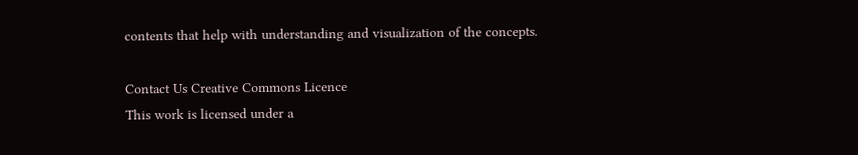contents that help with understanding and visualization of the concepts.

Contact Us Creative Commons Licence
This work is licensed under a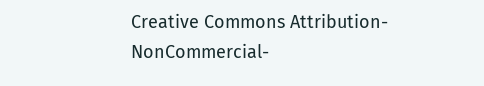Creative Commons Attribution-NonCommercial-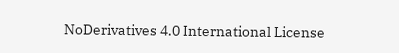NoDerivatives 4.0 International License